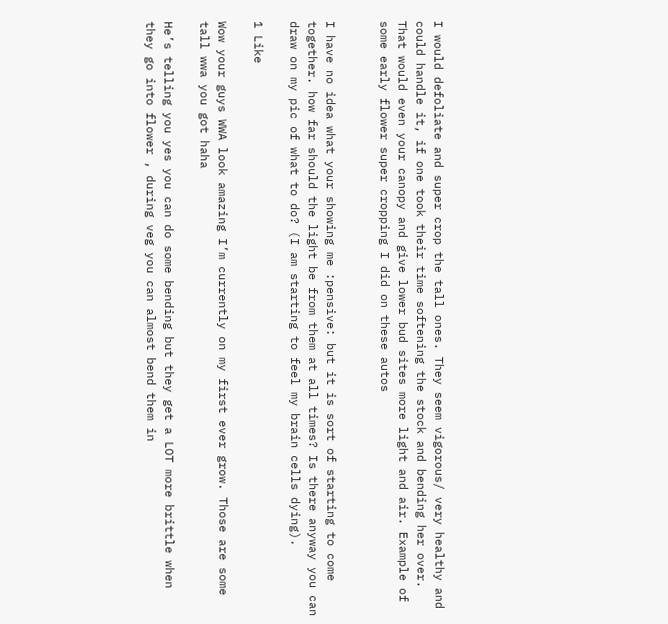I would defoliate and super crop the tall ones. They seem vigorous/ very healthy and could handle it, if one took their time softening the stock and bending her over. That would even your canopy and give lower bud sites more light and air. Example of some early flower super cropping I did on these autos


I have no idea what your showing me :pensive: but it is sort of starting to come together. how far should the light be from them at all times? Is there anyway you can draw on my pic of what to do? (I am starting to feel my brain cells dying).

1 Like

Wow your guys WWA look amazing I’m currently on my first ever grow. Those are some tall wwa you got haha

He’s telling you yes you can do some bending but they get a LOT more brittle when they go into flower , during veg you can almost bend them in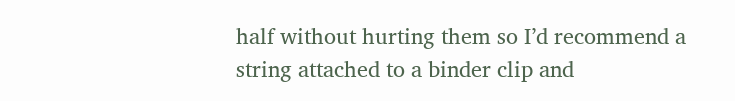half without hurting them so I’d recommend a string attached to a binder clip and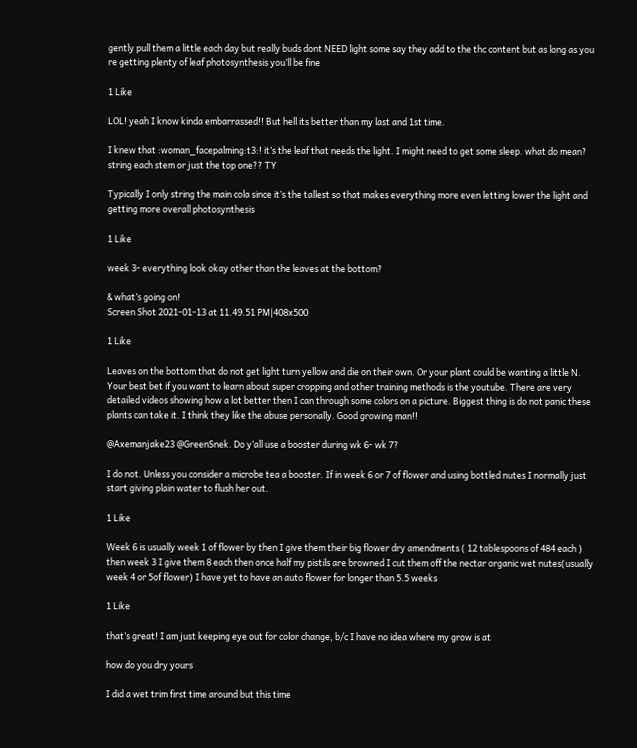gently pull them a little each day but really buds dont NEED light some say they add to the thc content but as long as you re getting plenty of leaf photosynthesis you’ll be fine

1 Like

LOL! yeah I know kinda embarrassed!! But hell its better than my last and 1st time.

I knew that :woman_facepalming:t3:! it’s the leaf that needs the light. I might need to get some sleep. what do mean? string each stem or just the top one?? TY

Typically I only string the main cola since it’s the tallest so that makes everything more even letting lower the light and getting more overall photosynthesis

1 Like

week 3- everything look okay other than the leaves at the bottom?

& what’s going on!
Screen Shot 2021-01-13 at 11.49.51 PM|408x500

1 Like

Leaves on the bottom that do not get light turn yellow and die on their own. Or your plant could be wanting a little N. Your best bet if you want to learn about super cropping and other training methods is the youtube. There are very detailed videos showing how a lot better then I can through some colors on a picture. Biggest thing is do not panic these plants can take it. I think they like the abuse personally. Good growing man!!

@Axemanjake23 @GreenSnek. Do y’all use a booster during wk 6- wk 7?

I do not. Unless you consider a microbe tea a booster. If in week 6 or 7 of flower and using bottled nutes I normally just start giving plain water to flush her out.

1 Like

Week 6 is usually week 1 of flower by then I give them their big flower dry amendments ( 12 tablespoons of 484 each ) then week 3 I give them 8 each then once half my pistils are browned I cut them off the nectar organic wet nutes(usually week 4 or 5of flower) I have yet to have an auto flower for longer than 5.5 weeks

1 Like

that’s great! I am just keeping eye out for color change, b/c I have no idea where my grow is at

how do you dry yours

I did a wet trim first time around but this time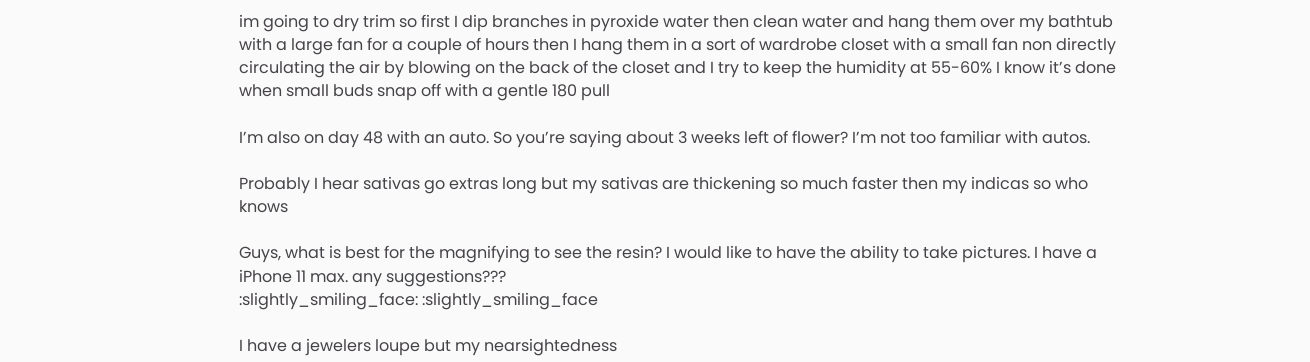im going to dry trim so first I dip branches in pyroxide water then clean water and hang them over my bathtub with a large fan for a couple of hours then I hang them in a sort of wardrobe closet with a small fan non directly circulating the air by blowing on the back of the closet and I try to keep the humidity at 55-60% I know it’s done when small buds snap off with a gentle 180 pull

I’m also on day 48 with an auto. So you’re saying about 3 weeks left of flower? I’m not too familiar with autos.

Probably I hear sativas go extras long but my sativas are thickening so much faster then my indicas so who knows

Guys, what is best for the magnifying to see the resin? I would like to have the ability to take pictures. I have a iPhone 11 max. any suggestions???
:slightly_smiling_face: :slightly_smiling_face

I have a jewelers loupe but my nearsightedness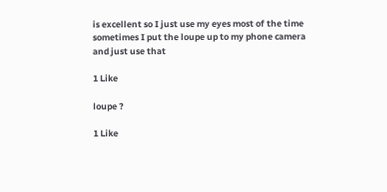is excellent so I just use my eyes most of the time sometimes I put the loupe up to my phone camera and just use that

1 Like

loupe ?

1 Like